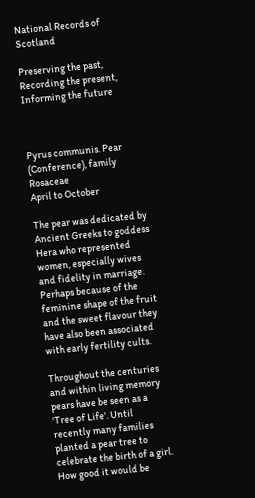National Records of Scotland

Preserving the past, Recording the present, Informing the future



Pyrus communis. Pear (Conference), family Rosaceae
April to October

The pear was dedicated by Ancient Greeks to goddess Hera who represented women, especially wives and fidelity in marriage. Perhaps because of the feminine shape of the fruit and the sweet flavour they have also been associated with early fertility cults.

Throughout the centuries and within living memory pears have be seen as a 'Tree of Life'. Until recently many families planted a pear tree to celebrate the birth of a girl. How good it would be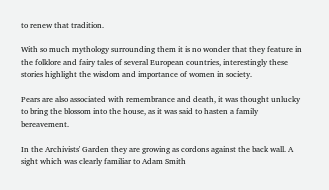to renew that tradition.

With so much mythology surrounding them it is no wonder that they feature in the folklore and fairy tales of several European countries, interestingly these stories highlight the wisdom and importance of women in society.

Pears are also associated with remembrance and death, it was thought unlucky to bring the blossom into the house, as it was said to hasten a family bereavement.

In the Archivists' Garden they are growing as cordons against the back wall. A sight which was clearly familiar to Adam Smith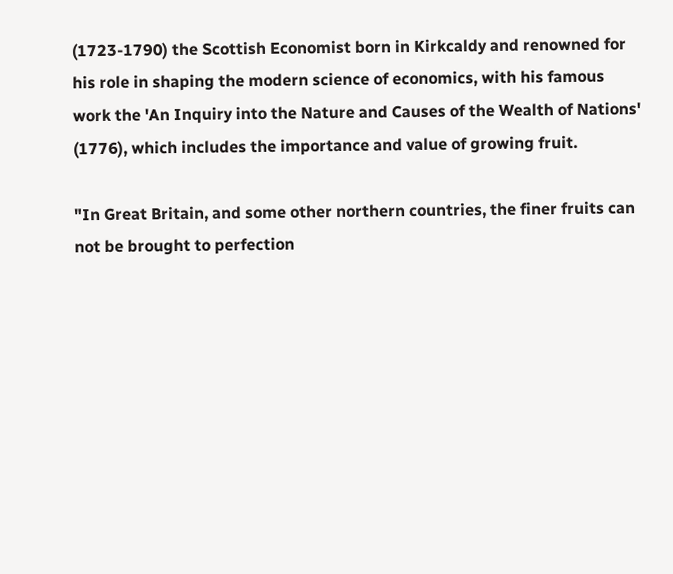(1723-1790) the Scottish Economist born in Kirkcaldy and renowned for his role in shaping the modern science of economics, with his famous work the 'An Inquiry into the Nature and Causes of the Wealth of Nations' (1776), which includes the importance and value of growing fruit.

"In Great Britain, and some other northern countries, the finer fruits can not be brought to perfection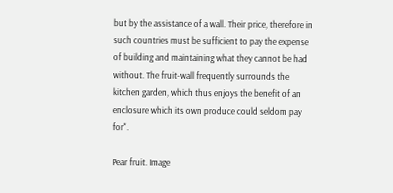but by the assistance of a wall. Their price, therefore in such countries must be sufficient to pay the expense of building and maintaining what they cannot be had without. The fruit-wall frequently surrounds the kitchen garden, which thus enjoys the benefit of an enclosure which its own produce could seldom pay for".

Pear fruit. Image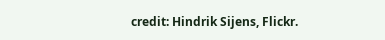credit: Hindrik Sijens, Flickr.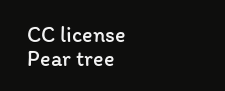CC license
Pear tree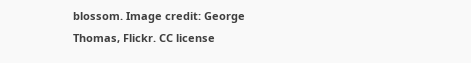blossom. Image credit: George Thomas, Flickr. CC license